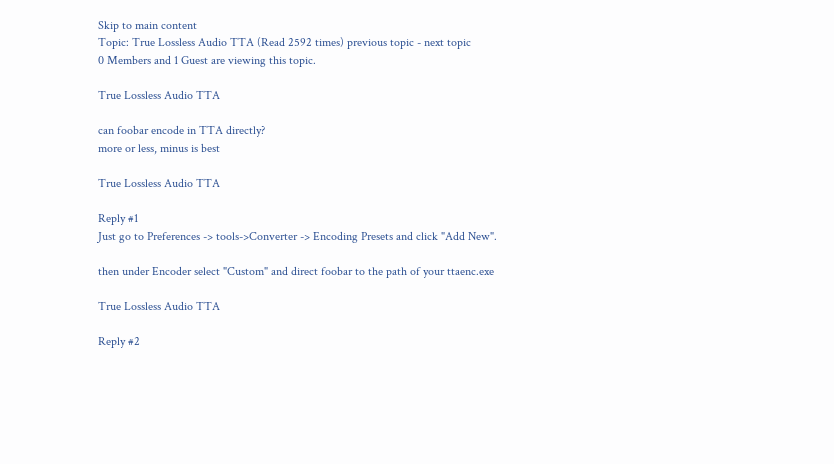Skip to main content
Topic: True Lossless Audio TTA (Read 2592 times) previous topic - next topic
0 Members and 1 Guest are viewing this topic.

True Lossless Audio TTA

can foobar encode in TTA directly?
more or less, minus is best

True Lossless Audio TTA

Reply #1
Just go to Preferences -> tools->Converter -> Encoding Presets and click "Add New".

then under Encoder select "Custom" and direct foobar to the path of your ttaenc.exe

True Lossless Audio TTA

Reply #2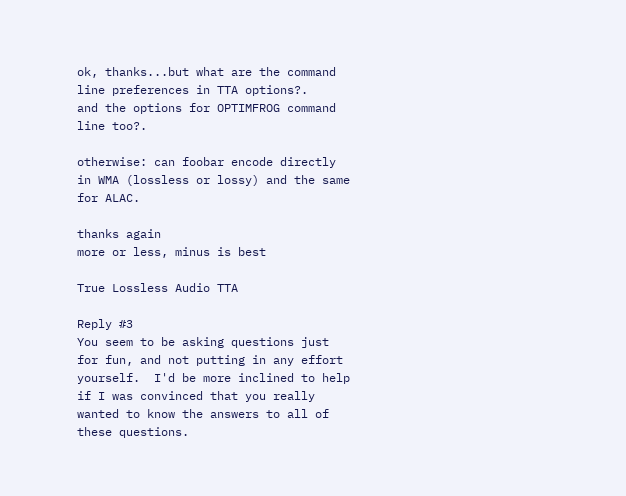ok, thanks...but what are the command line preferences in TTA options?.
and the options for OPTIMFROG command line too?.

otherwise: can foobar encode directly in WMA (lossless or lossy) and the same for ALAC.

thanks again
more or less, minus is best

True Lossless Audio TTA

Reply #3
You seem to be asking questions just for fun, and not putting in any effort yourself.  I'd be more inclined to help if I was convinced that you really wanted to know the answers to all of these questions.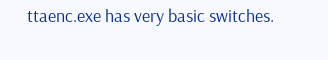ttaenc.exe has very basic switches.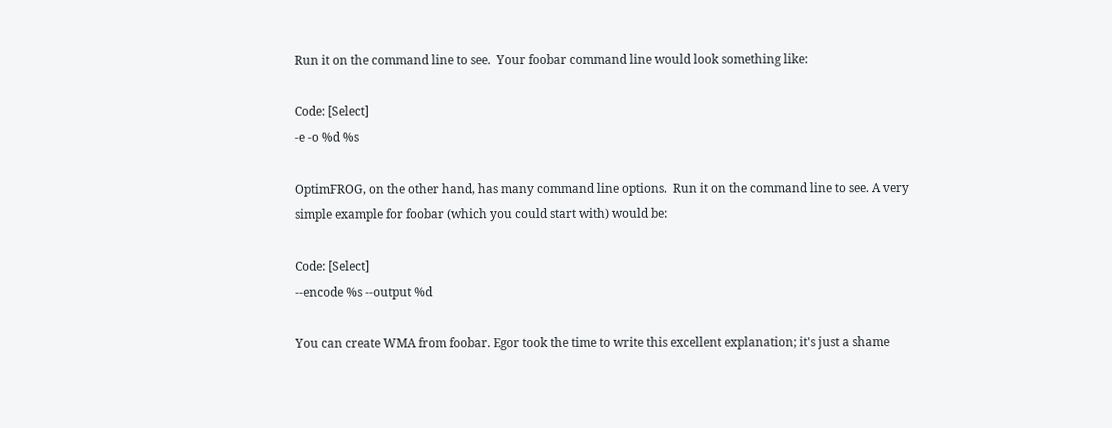Run it on the command line to see.  Your foobar command line would look something like:

Code: [Select]
-e -o %d %s

OptimFROG, on the other hand, has many command line options.  Run it on the command line to see. A very simple example for foobar (which you could start with) would be:

Code: [Select]
--encode %s --output %d

You can create WMA from foobar. Egor took the time to write this excellent explanation; it's just a shame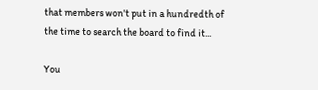that members won't put in a hundredth of the time to search the board to find it...

You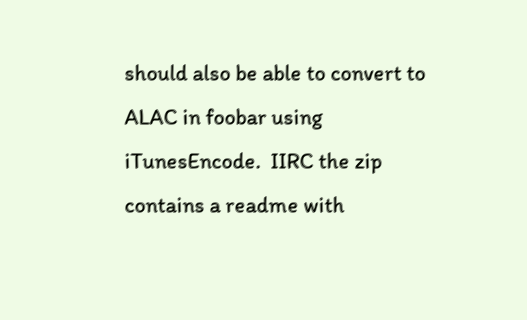should also be able to convert to ALAC in foobar using iTunesEncode.  IIRC the zip contains a readme with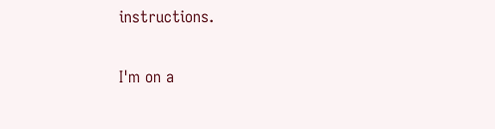instructions.

I'm on a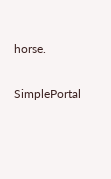horse.

SimplePortal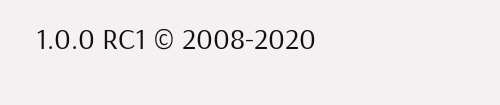1.0.0 RC1 © 2008-2020